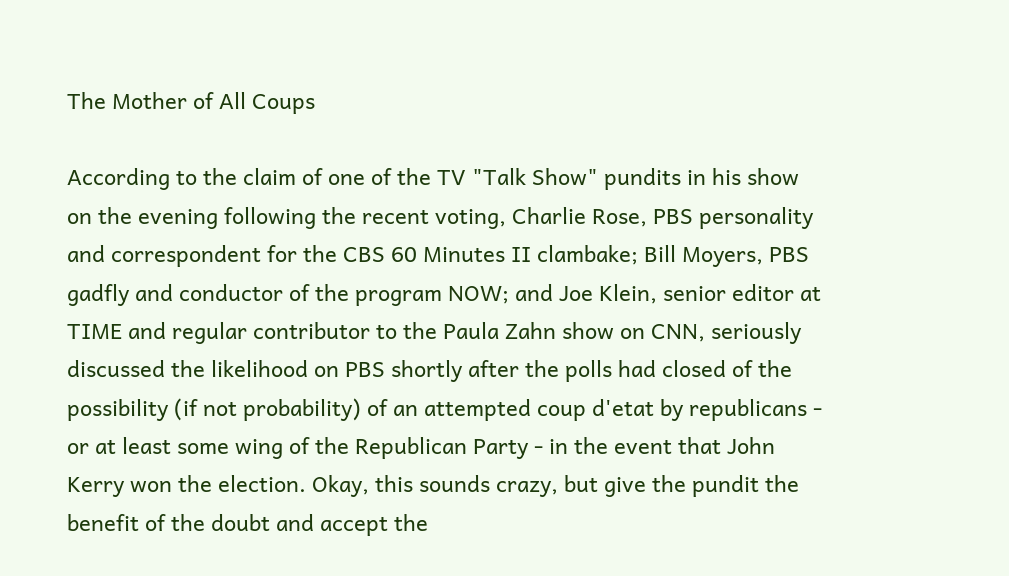The Mother of All Coups

According to the claim of one of the TV "Talk Show" pundits in his show on the evening following the recent voting, Charlie Rose, PBS personality and correspondent for the CBS 60 Minutes II clambake; Bill Moyers, PBS gadfly and conductor of the program NOW; and Joe Klein, senior editor at TIME and regular contributor to the Paula Zahn show on CNN, seriously discussed the likelihood on PBS shortly after the polls had closed of the possibility (if not probability) of an attempted coup d'etat by republicans - or at least some wing of the Republican Party - in the event that John Kerry won the election. Okay, this sounds crazy, but give the pundit the benefit of the doubt and accept the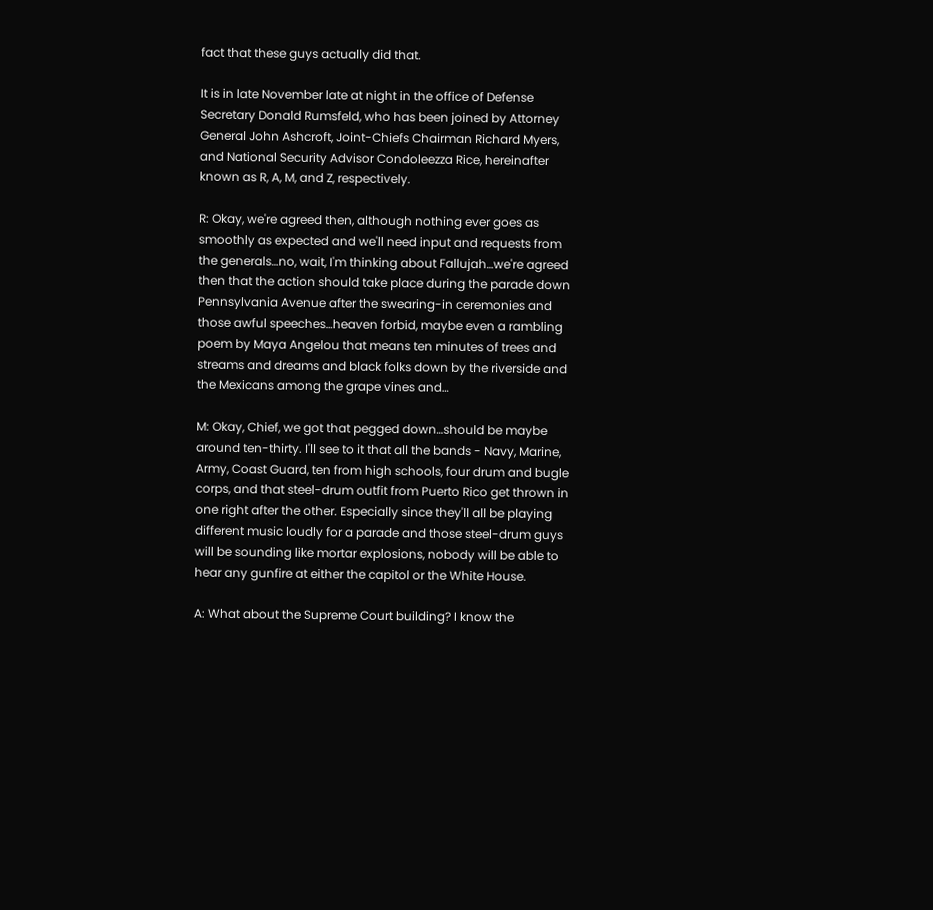fact that these guys actually did that.

It is in late November late at night in the office of Defense Secretary Donald Rumsfeld, who has been joined by Attorney General John Ashcroft, Joint-Chiefs Chairman Richard Myers, and National Security Advisor Condoleezza Rice, hereinafter known as R, A, M, and Z, respectively.

R: Okay, we're agreed then, although nothing ever goes as smoothly as expected and we'll need input and requests from the generals…no, wait, I'm thinking about Fallujah…we're agreed then that the action should take place during the parade down Pennsylvania Avenue after the swearing-in ceremonies and those awful speeches…heaven forbid, maybe even a rambling poem by Maya Angelou that means ten minutes of trees and streams and dreams and black folks down by the riverside and the Mexicans among the grape vines and…

M: Okay, Chief, we got that pegged down…should be maybe around ten-thirty. I'll see to it that all the bands - Navy, Marine, Army, Coast Guard, ten from high schools, four drum and bugle corps, and that steel-drum outfit from Puerto Rico get thrown in one right after the other. Especially since they'll all be playing different music loudly for a parade and those steel-drum guys will be sounding like mortar explosions, nobody will be able to hear any gunfire at either the capitol or the White House.

A: What about the Supreme Court building? I know the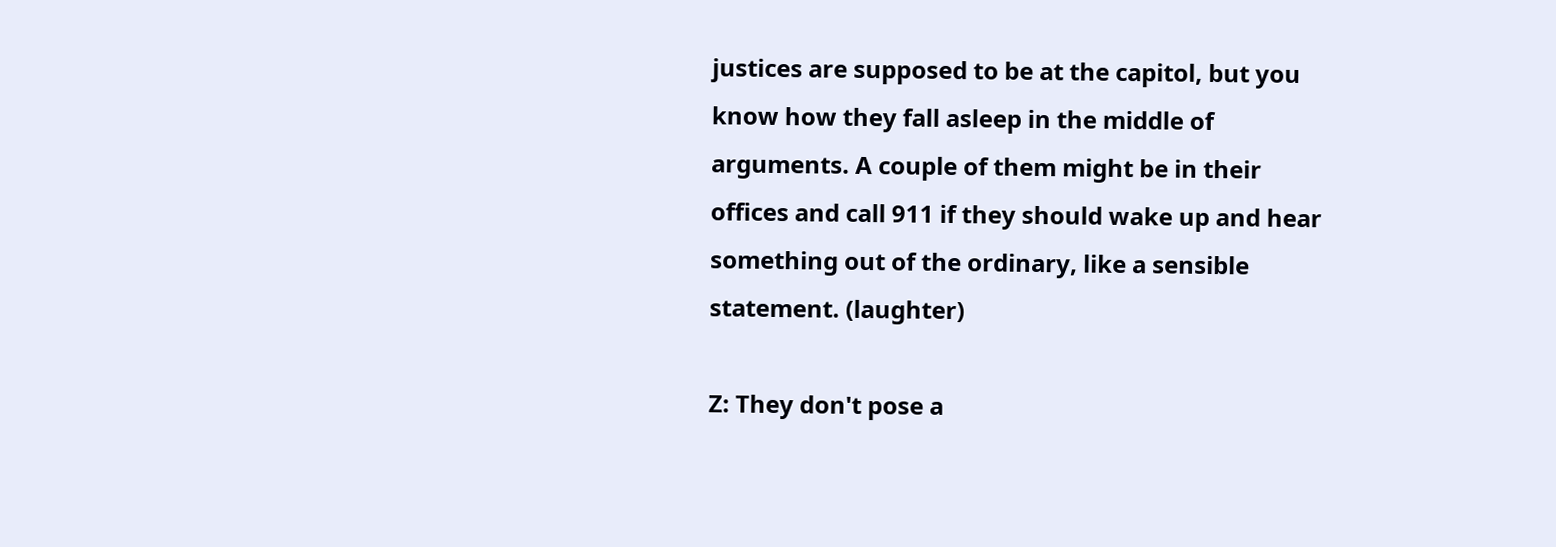justices are supposed to be at the capitol, but you know how they fall asleep in the middle of arguments. A couple of them might be in their offices and call 911 if they should wake up and hear something out of the ordinary, like a sensible statement. (laughter)

Z: They don't pose a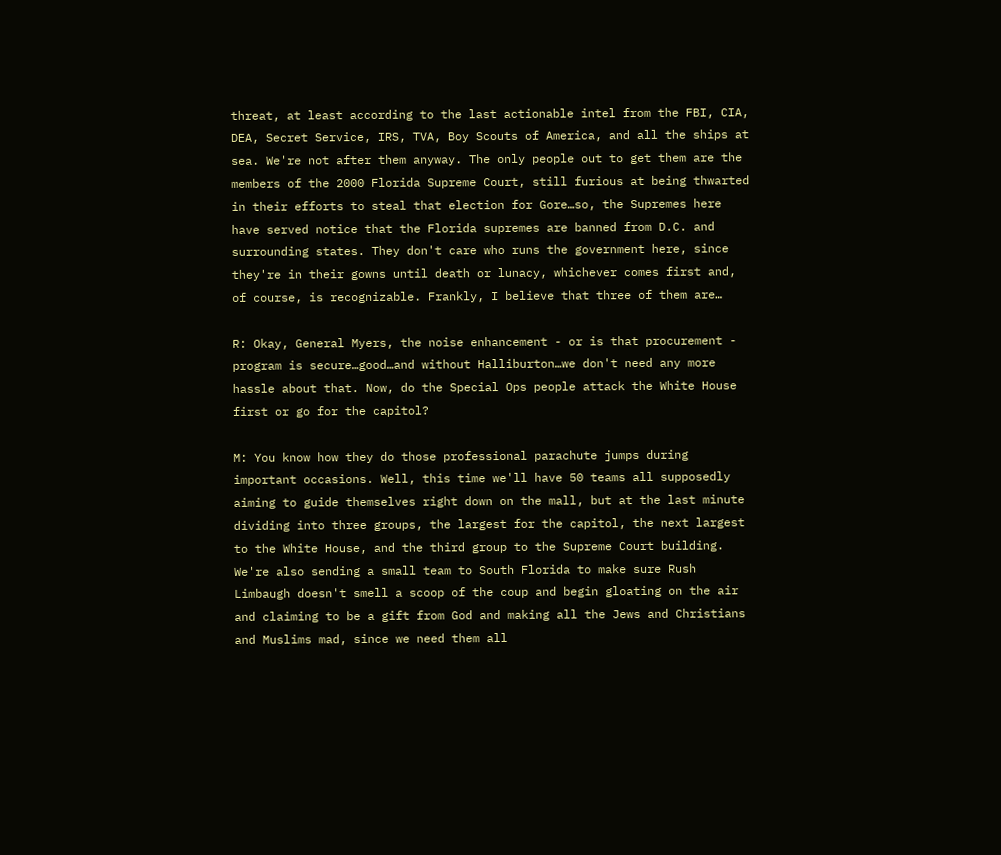threat, at least according to the last actionable intel from the FBI, CIA, DEA, Secret Service, IRS, TVA, Boy Scouts of America, and all the ships at sea. We're not after them anyway. The only people out to get them are the members of the 2000 Florida Supreme Court, still furious at being thwarted in their efforts to steal that election for Gore…so, the Supremes here have served notice that the Florida supremes are banned from D.C. and surrounding states. They don't care who runs the government here, since they're in their gowns until death or lunacy, whichever comes first and, of course, is recognizable. Frankly, I believe that three of them are…

R: Okay, General Myers, the noise enhancement - or is that procurement - program is secure…good…and without Halliburton…we don't need any more hassle about that. Now, do the Special Ops people attack the White House first or go for the capitol?

M: You know how they do those professional parachute jumps during important occasions. Well, this time we'll have 50 teams all supposedly aiming to guide themselves right down on the mall, but at the last minute dividing into three groups, the largest for the capitol, the next largest to the White House, and the third group to the Supreme Court building. We're also sending a small team to South Florida to make sure Rush Limbaugh doesn't smell a scoop of the coup and begin gloating on the air and claiming to be a gift from God and making all the Jews and Christians and Muslims mad, since we need them all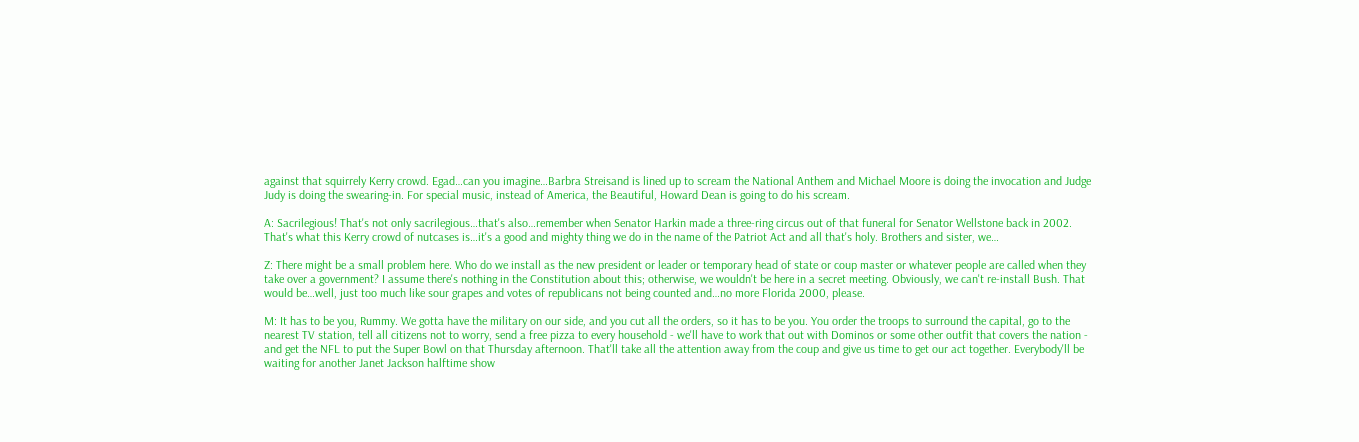against that squirrely Kerry crowd. Egad…can you imagine…Barbra Streisand is lined up to scream the National Anthem and Michael Moore is doing the invocation and Judge Judy is doing the swearing-in. For special music, instead of America, the Beautiful, Howard Dean is going to do his scream.

A: Sacrilegious! That's not only sacrilegious…that's also…remember when Senator Harkin made a three-ring circus out of that funeral for Senator Wellstone back in 2002. That's what this Kerry crowd of nutcases is…it's a good and mighty thing we do in the name of the Patriot Act and all that's holy. Brothers and sister, we…

Z: There might be a small problem here. Who do we install as the new president or leader or temporary head of state or coup master or whatever people are called when they take over a government? I assume there's nothing in the Constitution about this; otherwise, we wouldn't be here in a secret meeting. Obviously, we can't re-install Bush. That would be…well, just too much like sour grapes and votes of republicans not being counted and…no more Florida 2000, please.

M: It has to be you, Rummy. We gotta have the military on our side, and you cut all the orders, so it has to be you. You order the troops to surround the capital, go to the nearest TV station, tell all citizens not to worry, send a free pizza to every household - we'll have to work that out with Dominos or some other outfit that covers the nation - and get the NFL to put the Super Bowl on that Thursday afternoon. That'll take all the attention away from the coup and give us time to get our act together. Everybody'll be waiting for another Janet Jackson halftime show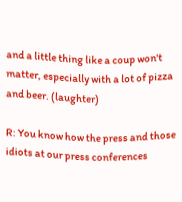and a little thing like a coup won't matter, especially with a lot of pizza and beer. (laughter)

R: You know how the press and those idiots at our press conferences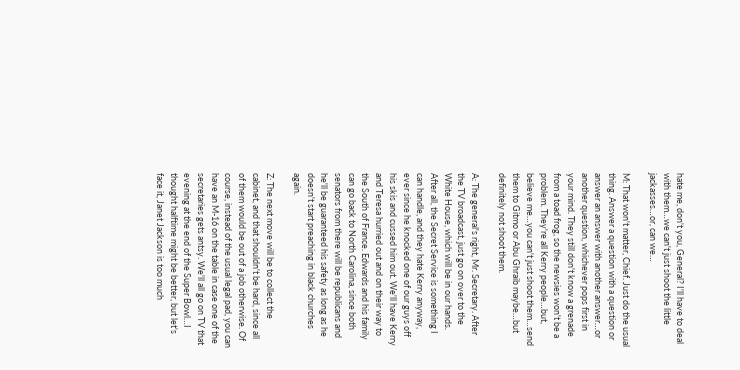hate me, don't you, General? I'll have to deal with them…we can't just shoot the little jackasses…or, can we…

M: That won't matter, Chief. Just do the usual thing. Answer a question with a question or answer an answer with another answer…or another question, whichever pops first in your mind. They still don't know a grenade from a toad frog, so the newsies won't be a problem. They're all Kerry people…but, believe me…you can't just shoot them…send them to Gitmo or Abu Ghraib maybe…but definitely not shoot them.

A: The general's right, Mr. Secretary. After the TV broadcast, just go on over to the White House, which will be in our hands. After all, the Secret Service is something I can handle, and they hate Kerry anyway, ever since he knocked one of our guys off his skis and cussed him out. We'll have Kerry and Teresa hurried out and on their way to the South of France. Edwards and his family can go back to North Carolina, since both senators from there will be republicans and he'll be guaranteed his safety as long as he doesn't start preaching in black churches again.

Z: The next move will be to collect the cabinet, and that shouldn't be hard, since all of them would be out of a job otherwise. Of course, instead of the usual legal pad, you can have an M-16 on the table in case one of the secretaries gets antsy. We'll all go on TV that evening at the end of the Super Bowl…I thought halftime might be better, but let's face it, Janet Jackson is too much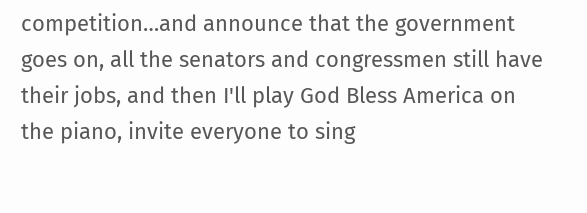competition…and announce that the government goes on, all the senators and congressmen still have their jobs, and then I'll play God Bless America on the piano, invite everyone to sing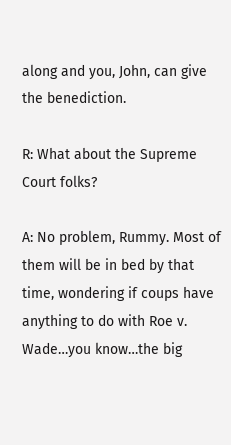along and you, John, can give the benediction.

R: What about the Supreme Court folks?

A: No problem, Rummy. Most of them will be in bed by that time, wondering if coups have anything to do with Roe v. Wade…you know…the big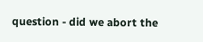question - did we abort the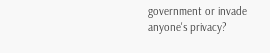government or invade anyone's privacy?